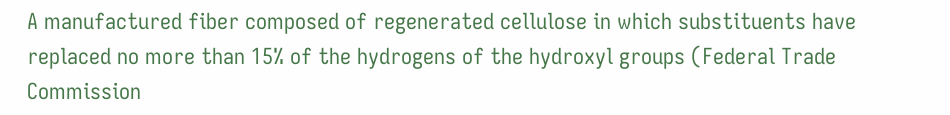A manufactured fiber composed of regenerated cellulose in which substituents have replaced no more than 15% of the hydrogens of the hydroxyl groups (Federal Trade Commission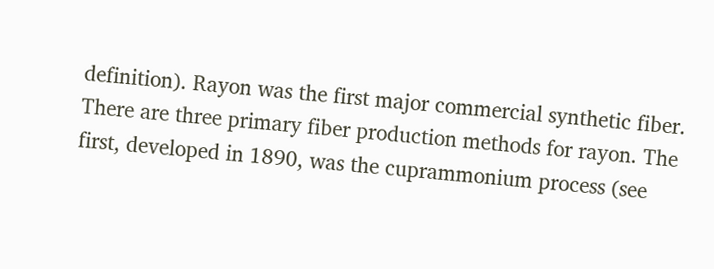definition). Rayon was the first major commercial synthetic fiber. There are three primary fiber production methods for rayon. The first, developed in 1890, was the cuprammonium process (see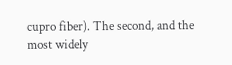cupro fiber). The second, and the most widely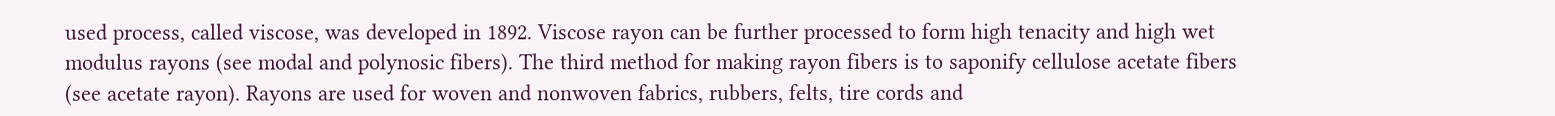used process, called viscose, was developed in 1892. Viscose rayon can be further processed to form high tenacity and high wet modulus rayons (see modal and polynosic fibers). The third method for making rayon fibers is to saponify cellulose acetate fibers (see acetate rayon). Rayons are used for woven and nonwoven fabrics, rubbers, felts, tire cords and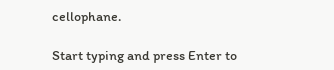cellophane.

Start typing and press Enter to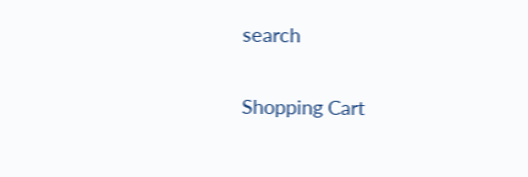search

Shopping Cart